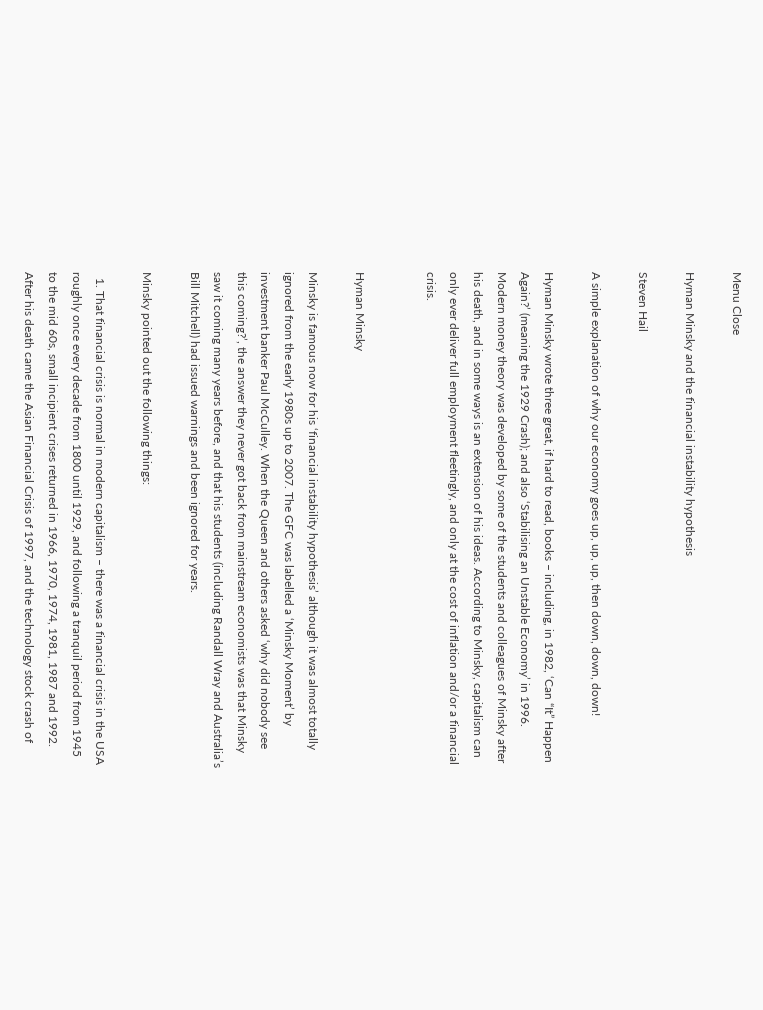Menu Close

Hyman Minsky and the financial instability hypothesis

Steven Hail

A simple explanation of why our economy goes up, up, up, then down, down, down!

Hyman Minsky wrote three great, if hard to read, books – including, in 1982, ‘Can “It” Happen Again?’ (meaning the 1929 Crash); and also ‘Stabilising an Unstable Economy’ in 1996. Modern money theory was developed by some of the students and colleagues of Minsky after his death, and in some ways is an extension of his ideas. According to Minsky, capitalism can only ever deliver full employment fleetingly, and only at the cost of inflation and/or a financial crisis.


Hyman Minsky

Minsky is famous now for his ‘financial instability hypothesis’ although it was almost totally ignored from the early 1980s up to 2007. The GFC was labelled a ‘Minsky Moment’ by investment banker Paul McCulley. When the Queen and others asked ‘why did nobody see this coming?’, the answer they never got back from mainstream economists was that Minsky saw it coming many years before, and that his students (including Randall Wray and Australia’s Bill Mitchell) had issued warnings and been ignored for years.

Minsky pointed out the following things:

  1. That financial crisis is normal in modern capitalism – there was a financial crisis in the USA roughly once every decade from 1800 until 1929, and following a tranquil period from 1945 to the mid 60s, small incipient crises returned in 1966, 1970, 1974, 1981, 1987 and 1992. After his death came the Asian Financial Crisis of 1997, and the technology stock crash of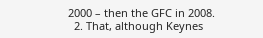2000 – then the GFC in 2008.
  2. That, although Keynes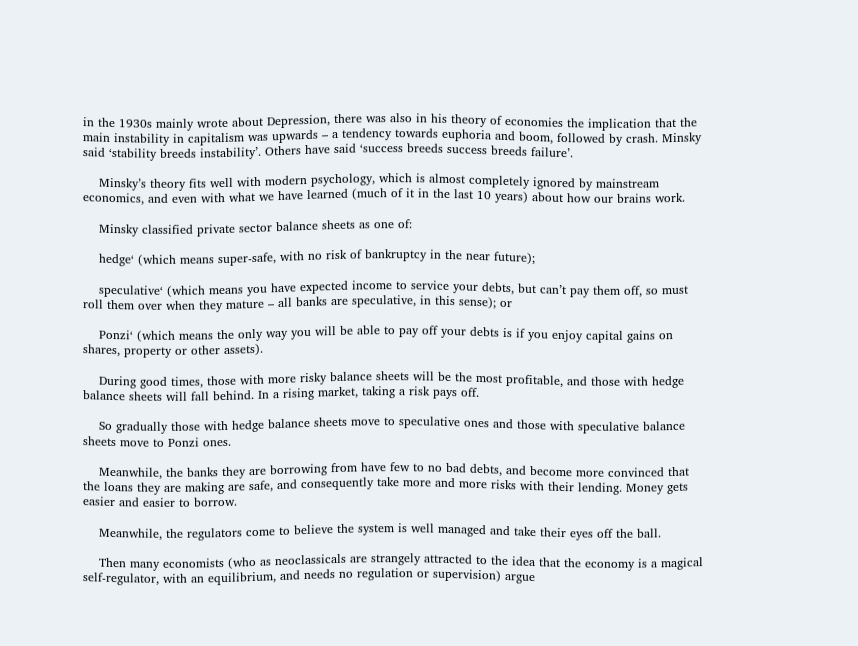in the 1930s mainly wrote about Depression, there was also in his theory of economies the implication that the main instability in capitalism was upwards – a tendency towards euphoria and boom, followed by crash. Minsky said ‘stability breeds instability’. Others have said ‘success breeds success breeds failure’.

    Minsky’s theory fits well with modern psychology, which is almost completely ignored by mainstream economics, and even with what we have learned (much of it in the last 10 years) about how our brains work.

    Minsky classified private sector balance sheets as one of:

    hedge‘ (which means super-safe, with no risk of bankruptcy in the near future);

    speculative‘ (which means you have expected income to service your debts, but can’t pay them off, so must roll them over when they mature – all banks are speculative, in this sense); or

    Ponzi‘ (which means the only way you will be able to pay off your debts is if you enjoy capital gains on shares, property or other assets).

    During good times, those with more risky balance sheets will be the most profitable, and those with hedge balance sheets will fall behind. In a rising market, taking a risk pays off.

    So gradually those with hedge balance sheets move to speculative ones and those with speculative balance sheets move to Ponzi ones.

    Meanwhile, the banks they are borrowing from have few to no bad debts, and become more convinced that the loans they are making are safe, and consequently take more and more risks with their lending. Money gets easier and easier to borrow.

    Meanwhile, the regulators come to believe the system is well managed and take their eyes off the ball.

    Then many economists (who as neoclassicals are strangely attracted to the idea that the economy is a magical self-regulator, with an equilibrium, and needs no regulation or supervision) argue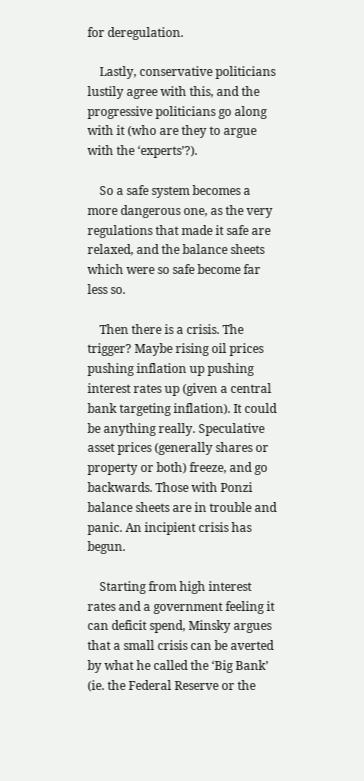for deregulation.

    Lastly, conservative politicians lustily agree with this, and the progressive politicians go along with it (who are they to argue with the ‘experts’?).

    So a safe system becomes a more dangerous one, as the very regulations that made it safe are relaxed, and the balance sheets which were so safe become far less so.

    Then there is a crisis. The trigger? Maybe rising oil prices pushing inflation up pushing interest rates up (given a central bank targeting inflation). It could be anything really. Speculative asset prices (generally shares or property or both) freeze, and go backwards. Those with Ponzi balance sheets are in trouble and panic. An incipient crisis has begun.

    Starting from high interest rates and a government feeling it can deficit spend, Minsky argues that a small crisis can be averted by what he called the ‘Big Bank’ (ie. the Federal Reserve or the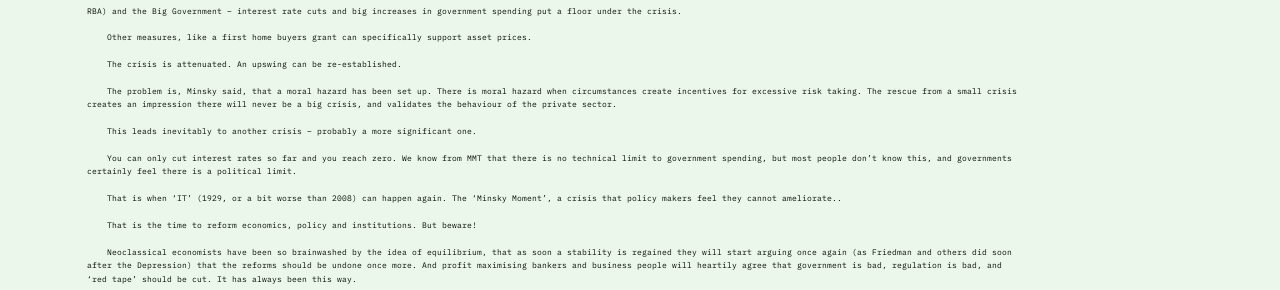RBA) and the Big Government – interest rate cuts and big increases in government spending put a floor under the crisis.

    Other measures, like a first home buyers grant can specifically support asset prices.

    The crisis is attenuated. An upswing can be re-established.

    The problem is, Minsky said, that a moral hazard has been set up. There is moral hazard when circumstances create incentives for excessive risk taking. The rescue from a small crisis creates an impression there will never be a big crisis, and validates the behaviour of the private sector.

    This leads inevitably to another crisis – probably a more significant one.

    You can only cut interest rates so far and you reach zero. We know from MMT that there is no technical limit to government spending, but most people don’t know this, and governments certainly feel there is a political limit.

    That is when ‘IT’ (1929, or a bit worse than 2008) can happen again. The ‘Minsky Moment’, a crisis that policy makers feel they cannot ameliorate..

    That is the time to reform economics, policy and institutions. But beware!

    Neoclassical economists have been so brainwashed by the idea of equilibrium, that as soon a stability is regained they will start arguing once again (as Friedman and others did soon after the Depression) that the reforms should be undone once more. And profit maximising bankers and business people will heartily agree that government is bad, regulation is bad, and ‘red tape’ should be cut. It has always been this way.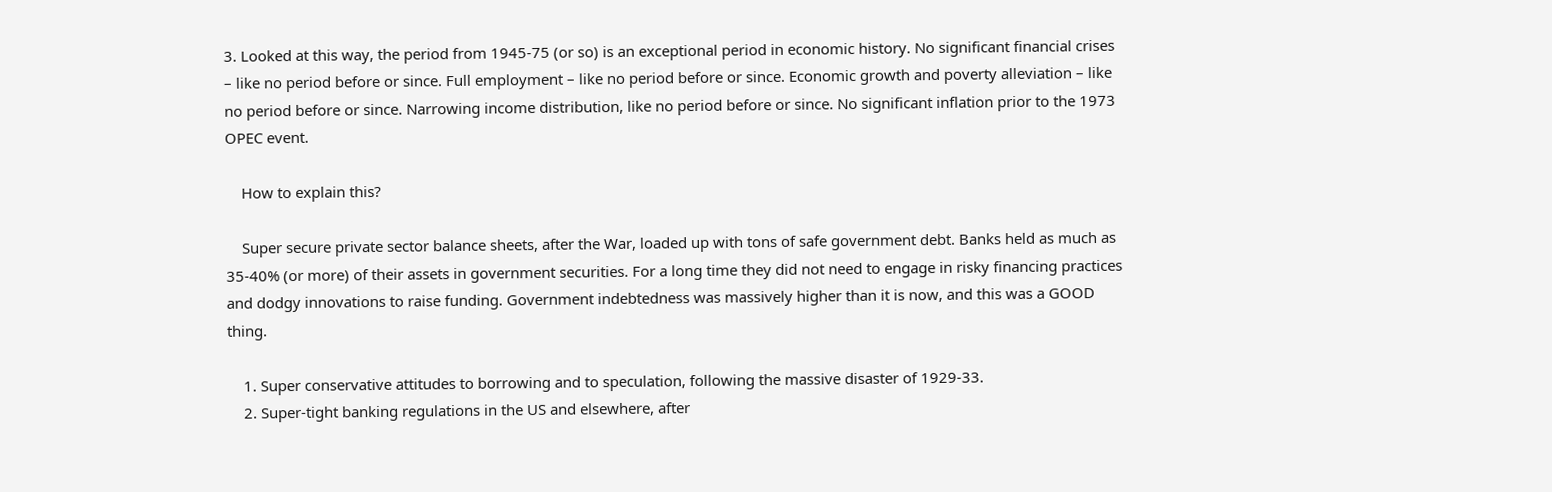3. Looked at this way, the period from 1945-75 (or so) is an exceptional period in economic history. No significant financial crises – like no period before or since. Full employment – like no period before or since. Economic growth and poverty alleviation – like no period before or since. Narrowing income distribution, like no period before or since. No significant inflation prior to the 1973 OPEC event.

    How to explain this?

    Super secure private sector balance sheets, after the War, loaded up with tons of safe government debt. Banks held as much as 35-40% (or more) of their assets in government securities. For a long time they did not need to engage in risky financing practices and dodgy innovations to raise funding. Government indebtedness was massively higher than it is now, and this was a GOOD thing.

    1. Super conservative attitudes to borrowing and to speculation, following the massive disaster of 1929-33.
    2. Super-tight banking regulations in the US and elsewhere, after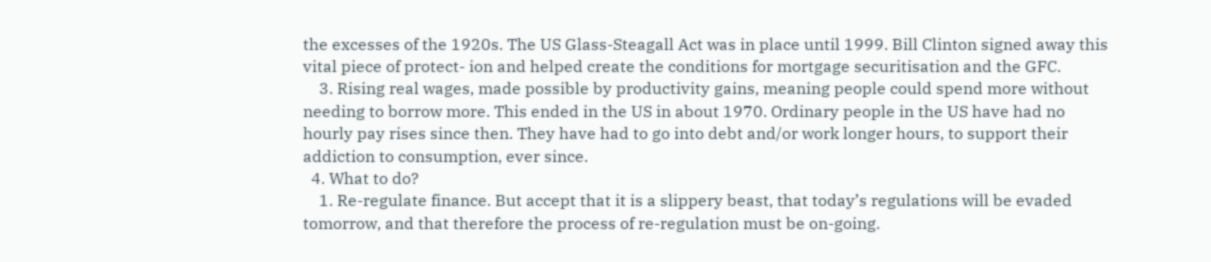the excesses of the 1920s. The US Glass-Steagall Act was in place until 1999. Bill Clinton signed away this vital piece of protect- ion and helped create the conditions for mortgage securitisation and the GFC.
    3. Rising real wages, made possible by productivity gains, meaning people could spend more without needing to borrow more. This ended in the US in about 1970. Ordinary people in the US have had no hourly pay rises since then. They have had to go into debt and/or work longer hours, to support their addiction to consumption, ever since.
  4. What to do?
    1. Re-regulate finance. But accept that it is a slippery beast, that today’s regulations will be evaded tomorrow, and that therefore the process of re-regulation must be on-going.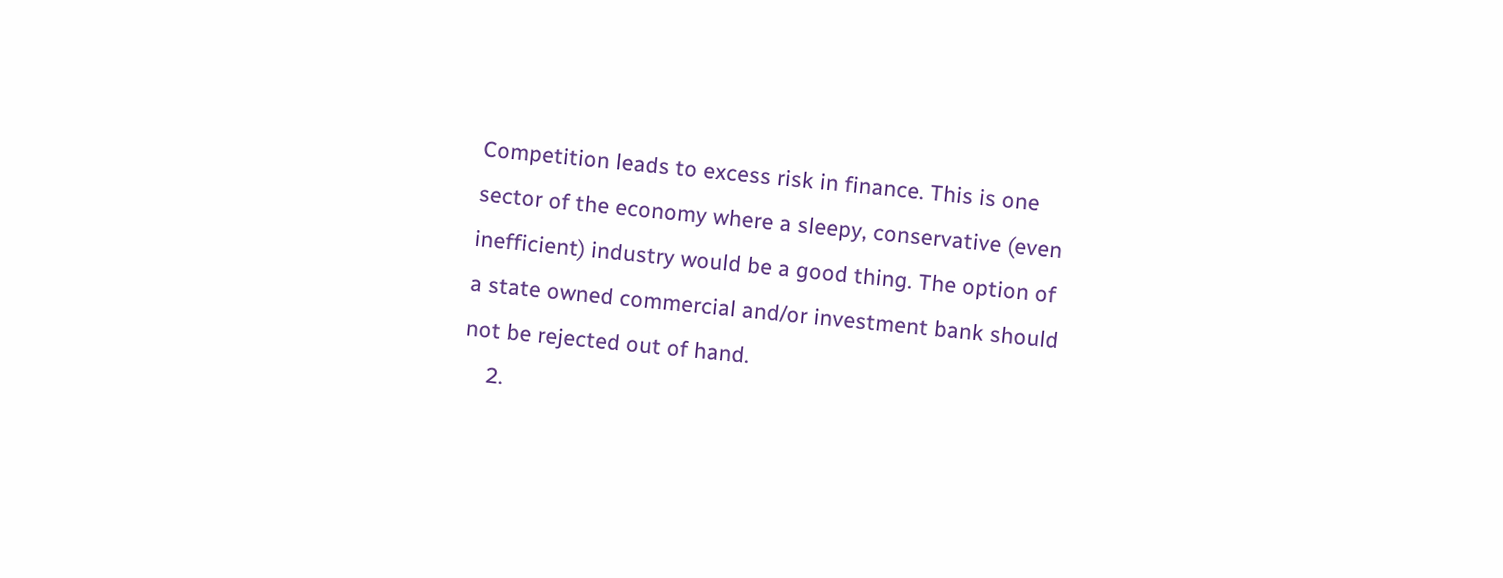Competition leads to excess risk in finance. This is one sector of the economy where a sleepy, conservative (even inefficient) industry would be a good thing. The option of a state owned commercial and/or investment bank should not be rejected out of hand.
    2.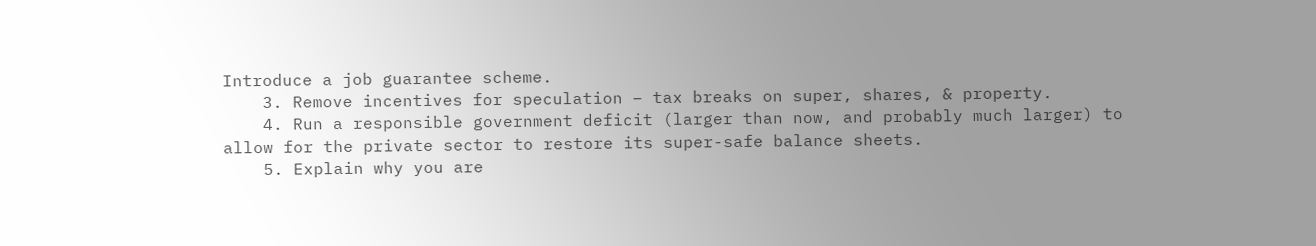Introduce a job guarantee scheme.
    3. Remove incentives for speculation – tax breaks on super, shares, & property.
    4. Run a responsible government deficit (larger than now, and probably much larger) to allow for the private sector to restore its super-safe balance sheets.
    5. Explain why you are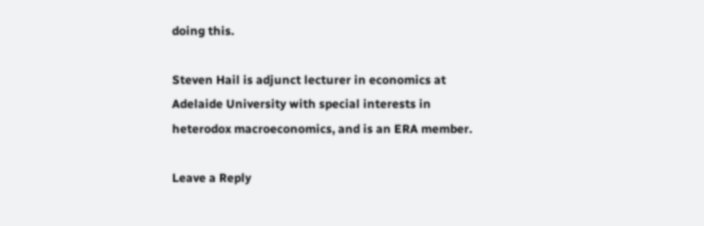doing this.

Steven Hail is adjunct lecturer in economics at Adelaide University with special interests in heterodox macroeconomics, and is an ERA member.

Leave a Reply